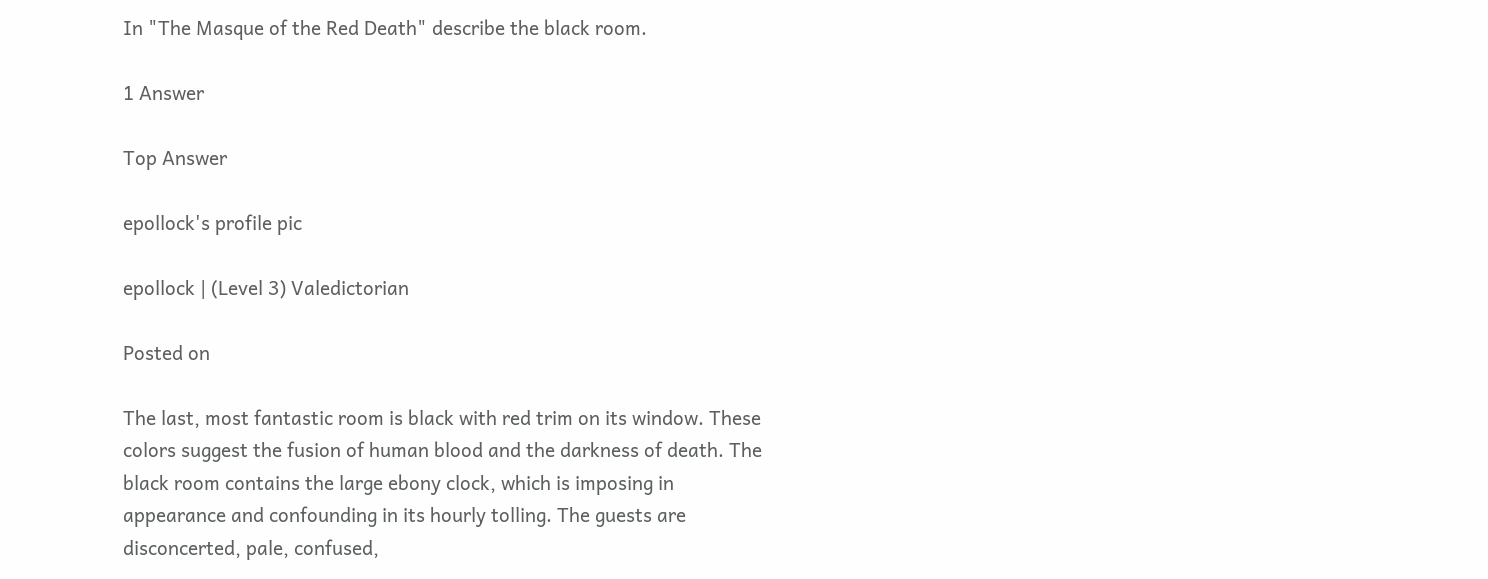In "The Masque of the Red Death" describe the black room.

1 Answer

Top Answer

epollock's profile pic

epollock | (Level 3) Valedictorian

Posted on

The last, most fantastic room is black with red trim on its window. These colors suggest the fusion of human blood and the darkness of death. The black room contains the large ebony clock, which is imposing in appearance and confounding in its hourly tolling. The guests are disconcerted, pale, confused,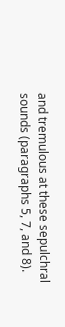and tremulous at these sepulchral sounds (paragraphs 5, 7, and 8).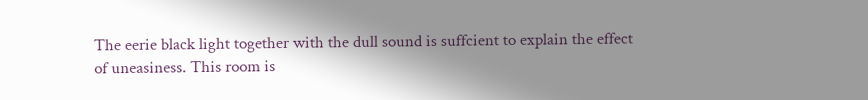The eerie black light together with the dull sound is suffcient to explain the effect of uneasiness. This room is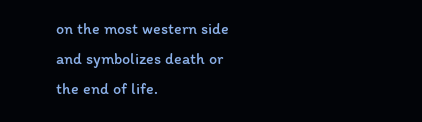on the most western side and symbolizes death or the end of life.